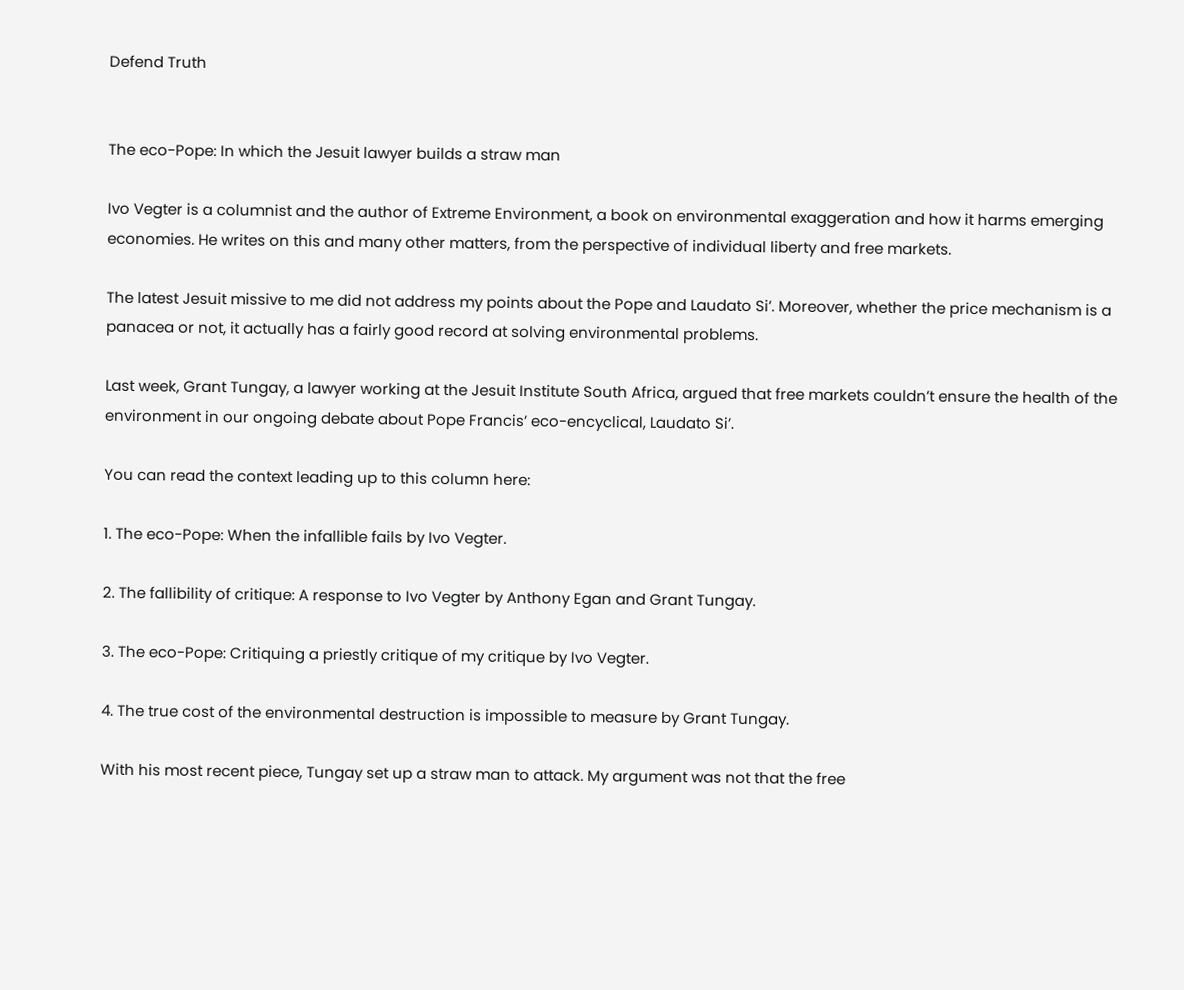Defend Truth


The eco-Pope: In which the Jesuit lawyer builds a straw man

Ivo Vegter is a columnist and the author of Extreme Environment, a book on environmental exaggeration and how it harms emerging economies. He writes on this and many other matters, from the perspective of individual liberty and free markets.

The latest Jesuit missive to me did not address my points about the Pope and Laudato Si’. Moreover, whether the price mechanism is a panacea or not, it actually has a fairly good record at solving environmental problems.

Last week, Grant Tungay, a lawyer working at the Jesuit Institute South Africa, argued that free markets couldn’t ensure the health of the environment in our ongoing debate about Pope Francis’ eco-encyclical, Laudato Si’.

You can read the context leading up to this column here:

1. The eco-Pope: When the infallible fails by Ivo Vegter.

2. The fallibility of critique: A response to Ivo Vegter by Anthony Egan and Grant Tungay.

3. The eco-Pope: Critiquing a priestly critique of my critique by Ivo Vegter.

4. The true cost of the environmental destruction is impossible to measure by Grant Tungay.

With his most recent piece, Tungay set up a straw man to attack. My argument was not that the free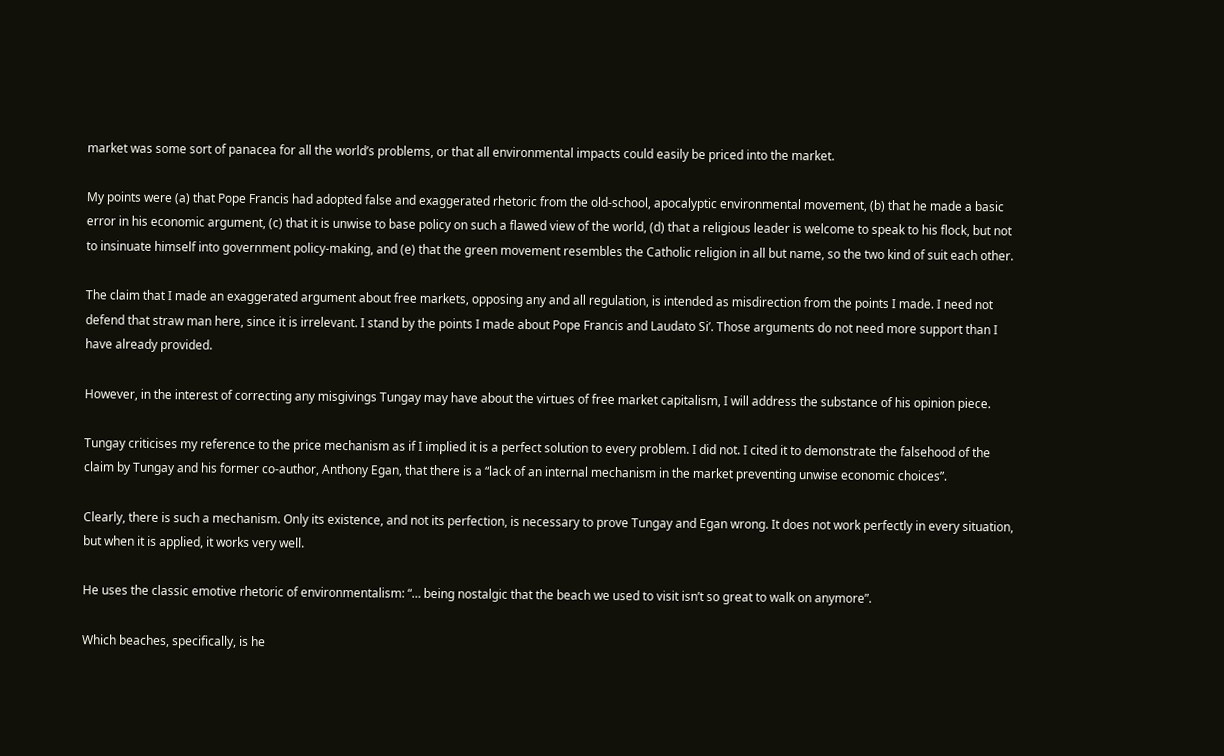market was some sort of panacea for all the world’s problems, or that all environmental impacts could easily be priced into the market.

My points were (a) that Pope Francis had adopted false and exaggerated rhetoric from the old-school, apocalyptic environmental movement, (b) that he made a basic error in his economic argument, (c) that it is unwise to base policy on such a flawed view of the world, (d) that a religious leader is welcome to speak to his flock, but not to insinuate himself into government policy-making, and (e) that the green movement resembles the Catholic religion in all but name, so the two kind of suit each other.

The claim that I made an exaggerated argument about free markets, opposing any and all regulation, is intended as misdirection from the points I made. I need not defend that straw man here, since it is irrelevant. I stand by the points I made about Pope Francis and Laudato Si’. Those arguments do not need more support than I have already provided.

However, in the interest of correcting any misgivings Tungay may have about the virtues of free market capitalism, I will address the substance of his opinion piece.

Tungay criticises my reference to the price mechanism as if I implied it is a perfect solution to every problem. I did not. I cited it to demonstrate the falsehood of the claim by Tungay and his former co-author, Anthony Egan, that there is a “lack of an internal mechanism in the market preventing unwise economic choices”.

Clearly, there is such a mechanism. Only its existence, and not its perfection, is necessary to prove Tungay and Egan wrong. It does not work perfectly in every situation, but when it is applied, it works very well.

He uses the classic emotive rhetoric of environmentalism: “… being nostalgic that the beach we used to visit isn’t so great to walk on anymore”.

Which beaches, specifically, is he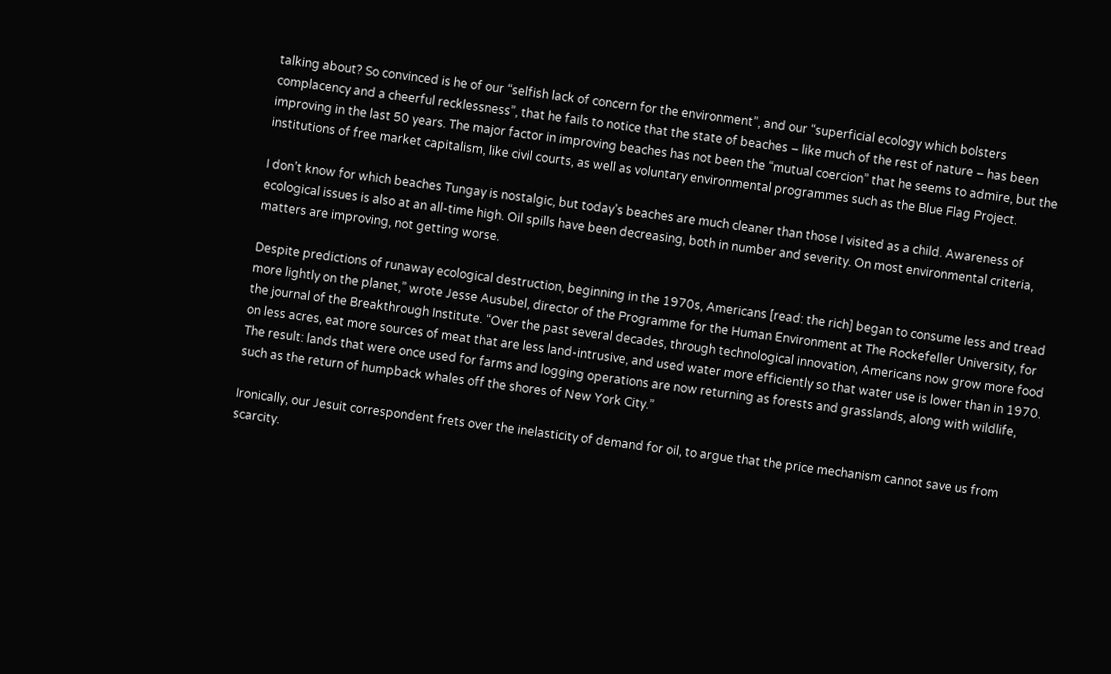talking about? So convinced is he of our “selfish lack of concern for the environment”, and our “superficial ecology which bolsters complacency and a cheerful recklessness”, that he fails to notice that the state of beaches – like much of the rest of nature – has been improving in the last 50 years. The major factor in improving beaches has not been the “mutual coercion” that he seems to admire, but the institutions of free market capitalism, like civil courts, as well as voluntary environmental programmes such as the Blue Flag Project.

I don’t know for which beaches Tungay is nostalgic, but today’s beaches are much cleaner than those I visited as a child. Awareness of ecological issues is also at an all-time high. Oil spills have been decreasing, both in number and severity. On most environmental criteria, matters are improving, not getting worse.

Despite predictions of runaway ecological destruction, beginning in the 1970s, Americans [read: the rich] began to consume less and tread more lightly on the planet,” wrote Jesse Ausubel, director of the Programme for the Human Environment at The Rockefeller University, for the journal of the Breakthrough Institute. “Over the past several decades, through technological innovation, Americans now grow more food on less acres, eat more sources of meat that are less land-intrusive, and used water more efficiently so that water use is lower than in 1970. The result: lands that were once used for farms and logging operations are now returning as forests and grasslands, along with wildlife, such as the return of humpback whales off the shores of New York City.”

Ironically, our Jesuit correspondent frets over the inelasticity of demand for oil, to argue that the price mechanism cannot save us from scarcity.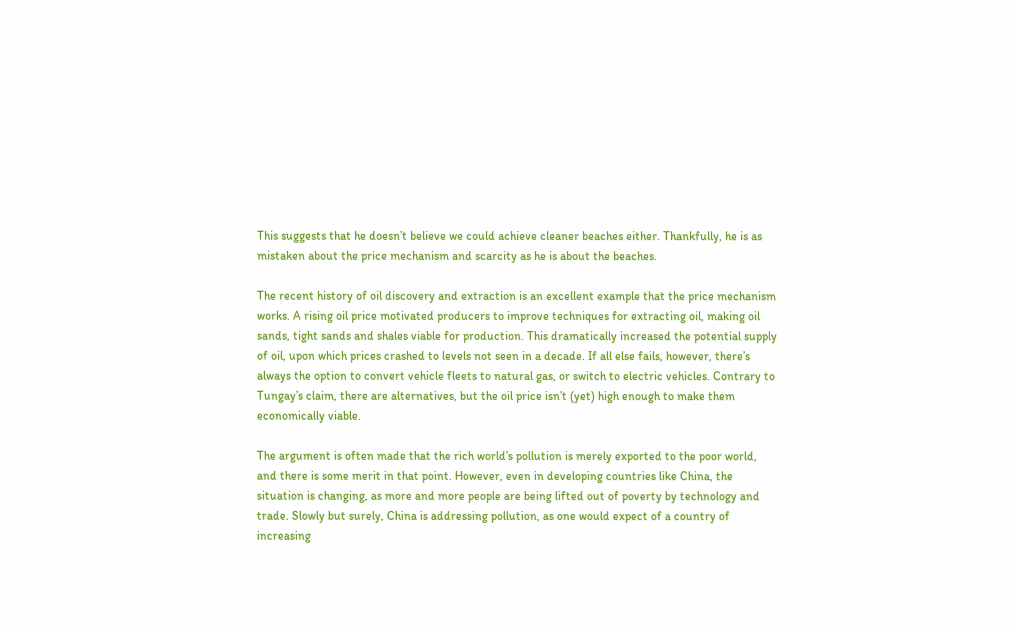This suggests that he doesn’t believe we could achieve cleaner beaches either. Thankfully, he is as mistaken about the price mechanism and scarcity as he is about the beaches.

The recent history of oil discovery and extraction is an excellent example that the price mechanism works. A rising oil price motivated producers to improve techniques for extracting oil, making oil sands, tight sands and shales viable for production. This dramatically increased the potential supply of oil, upon which prices crashed to levels not seen in a decade. If all else fails, however, there’s always the option to convert vehicle fleets to natural gas, or switch to electric vehicles. Contrary to Tungay’s claim, there are alternatives, but the oil price isn’t (yet) high enough to make them economically viable.

The argument is often made that the rich world’s pollution is merely exported to the poor world, and there is some merit in that point. However, even in developing countries like China, the situation is changing, as more and more people are being lifted out of poverty by technology and trade. Slowly but surely, China is addressing pollution, as one would expect of a country of increasing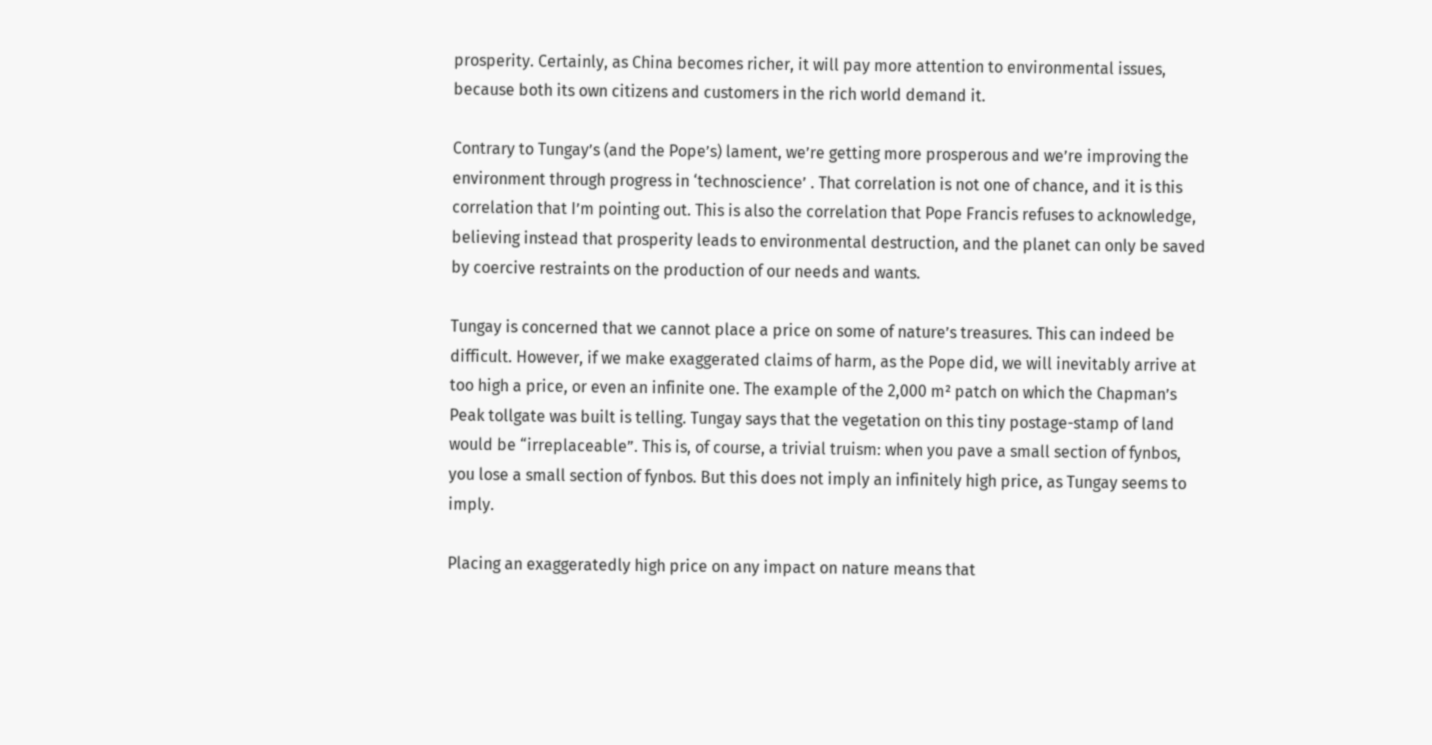prosperity. Certainly, as China becomes richer, it will pay more attention to environmental issues, because both its own citizens and customers in the rich world demand it.

Contrary to Tungay’s (and the Pope’s) lament, we’re getting more prosperous and we’re improving the environment through progress in ‘technoscience’ . That correlation is not one of chance, and it is this correlation that I’m pointing out. This is also the correlation that Pope Francis refuses to acknowledge, believing instead that prosperity leads to environmental destruction, and the planet can only be saved by coercive restraints on the production of our needs and wants.

Tungay is concerned that we cannot place a price on some of nature’s treasures. This can indeed be difficult. However, if we make exaggerated claims of harm, as the Pope did, we will inevitably arrive at too high a price, or even an infinite one. The example of the 2,000 m² patch on which the Chapman’s Peak tollgate was built is telling. Tungay says that the vegetation on this tiny postage-stamp of land would be “irreplaceable”. This is, of course, a trivial truism: when you pave a small section of fynbos, you lose a small section of fynbos. But this does not imply an infinitely high price, as Tungay seems to imply.

Placing an exaggeratedly high price on any impact on nature means that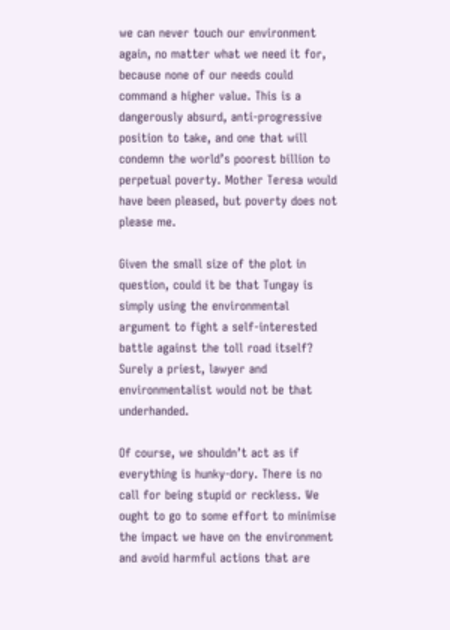we can never touch our environment again, no matter what we need it for, because none of our needs could command a higher value. This is a dangerously absurd, anti-progressive position to take, and one that will condemn the world’s poorest billion to perpetual poverty. Mother Teresa would have been pleased, but poverty does not please me.

Given the small size of the plot in question, could it be that Tungay is simply using the environmental argument to fight a self-interested battle against the toll road itself? Surely a priest, lawyer and environmentalist would not be that underhanded.

Of course, we shouldn’t act as if everything is hunky-dory. There is no call for being stupid or reckless. We ought to go to some effort to minimise the impact we have on the environment and avoid harmful actions that are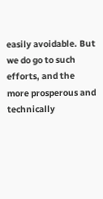easily avoidable. But we do go to such efforts, and the more prosperous and technically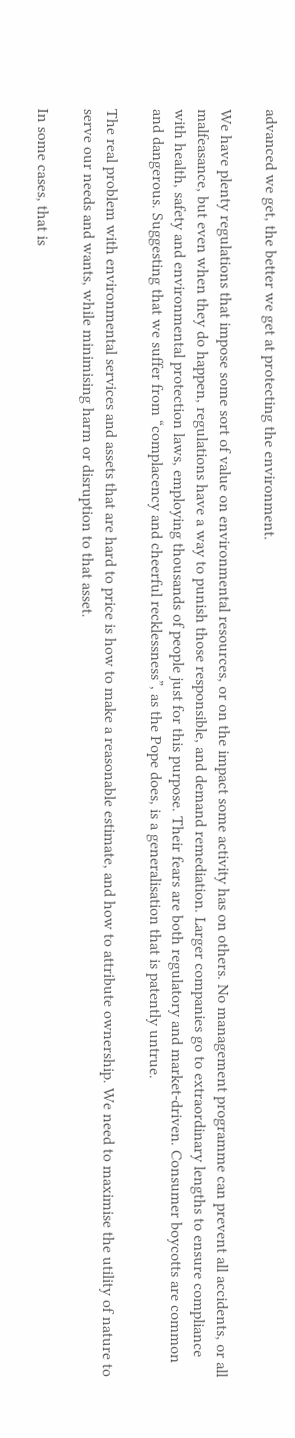advanced we get, the better we get at protecting the environment.

We have plenty regulations that impose some sort of value on environmental resources, or on the impact some activity has on others. No management programme can prevent all accidents, or all malfeasance, but even when they do happen, regulations have a way to punish those responsible, and demand remediation. Larger companies go to extraordinary lengths to ensure compliance with health, safety and environmental protection laws, employing thousands of people just for this purpose. Their fears are both regulatory and market-driven. Consumer boycotts are common and dangerous. Suggesting that we suffer from “complacency and cheerful recklessness”, as the Pope does, is a generalisation that is patently untrue.

The real problem with environmental services and assets that are hard to price is how to make a reasonable estimate, and how to attribute ownership. We need to maximise the utility of nature to serve our needs and wants, while minimising harm or disruption to that asset.

In some cases, that is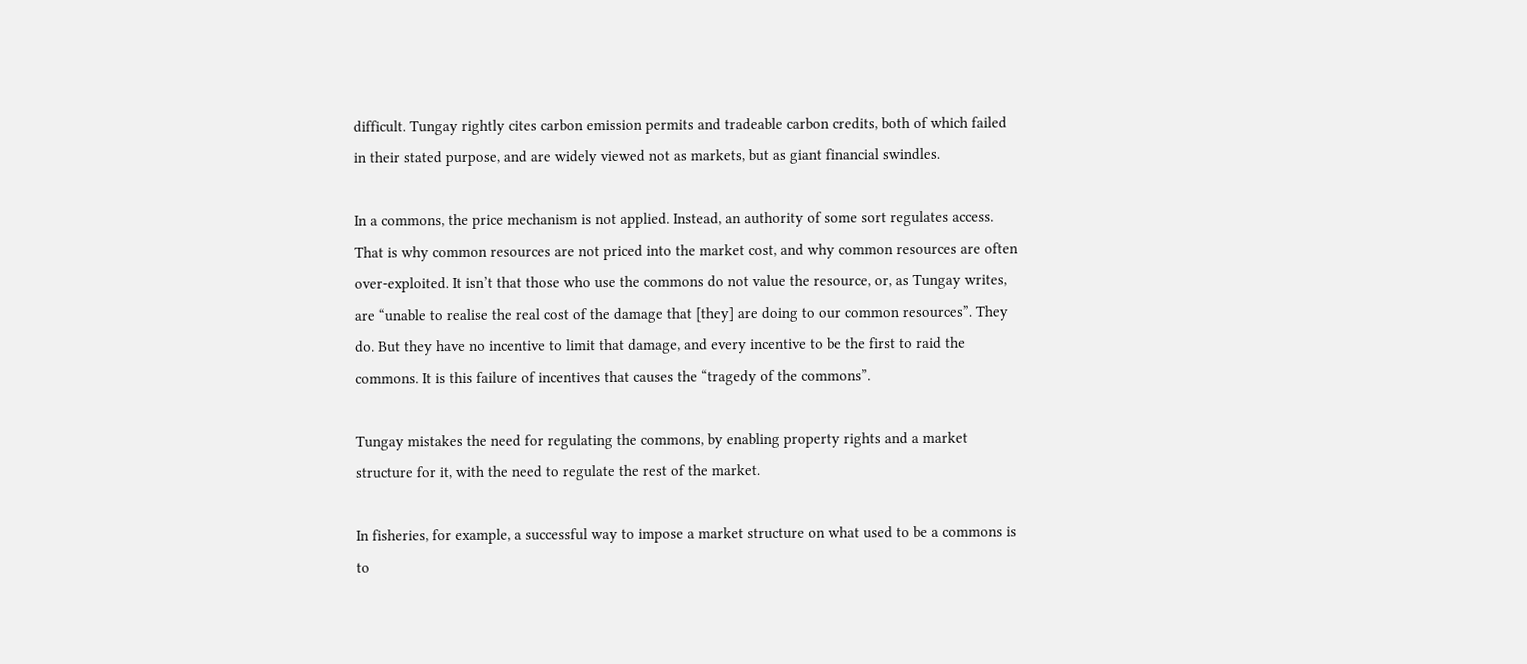difficult. Tungay rightly cites carbon emission permits and tradeable carbon credits, both of which failed in their stated purpose, and are widely viewed not as markets, but as giant financial swindles.

In a commons, the price mechanism is not applied. Instead, an authority of some sort regulates access. That is why common resources are not priced into the market cost, and why common resources are often over-exploited. It isn’t that those who use the commons do not value the resource, or, as Tungay writes, are “unable to realise the real cost of the damage that [they] are doing to our common resources”. They do. But they have no incentive to limit that damage, and every incentive to be the first to raid the commons. It is this failure of incentives that causes the “tragedy of the commons”.

Tungay mistakes the need for regulating the commons, by enabling property rights and a market structure for it, with the need to regulate the rest of the market.

In fisheries, for example, a successful way to impose a market structure on what used to be a commons is to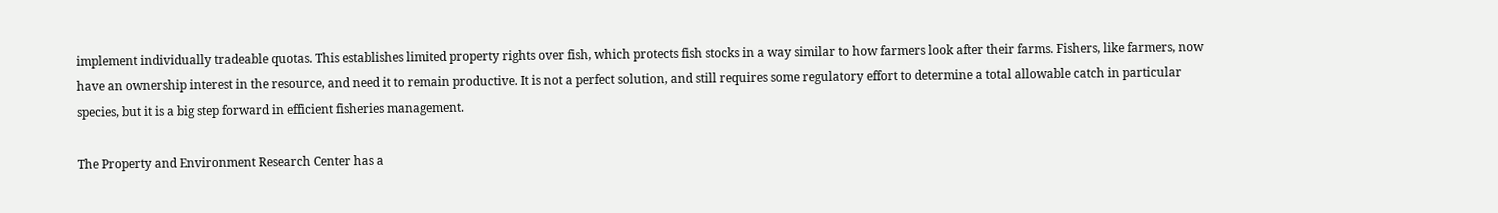implement individually tradeable quotas. This establishes limited property rights over fish, which protects fish stocks in a way similar to how farmers look after their farms. Fishers, like farmers, now have an ownership interest in the resource, and need it to remain productive. It is not a perfect solution, and still requires some regulatory effort to determine a total allowable catch in particular species, but it is a big step forward in efficient fisheries management.

The Property and Environment Research Center has a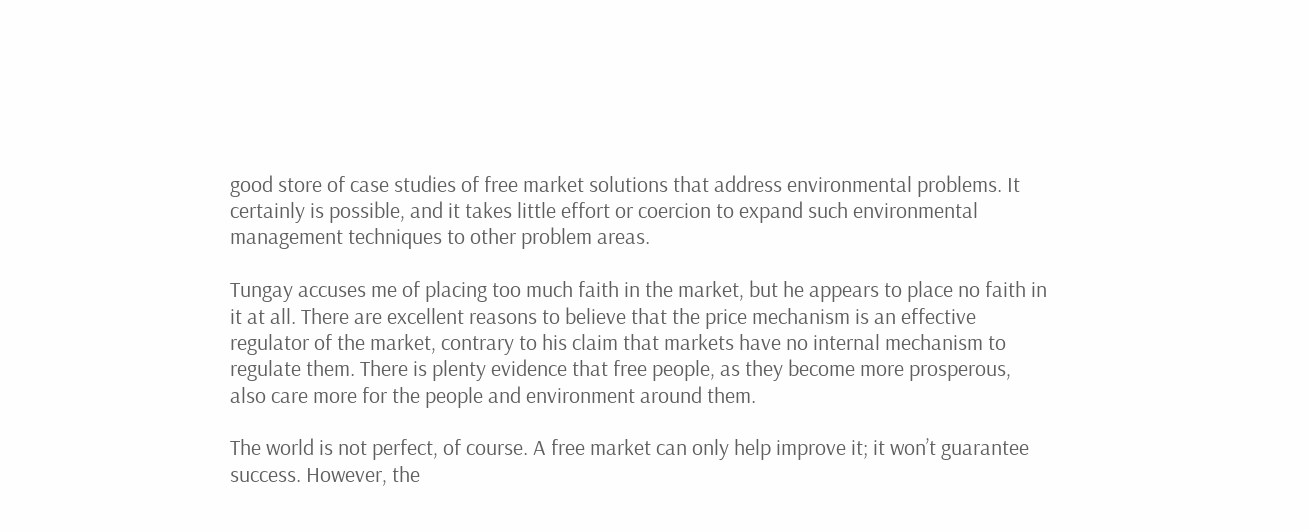good store of case studies of free market solutions that address environmental problems. It certainly is possible, and it takes little effort or coercion to expand such environmental management techniques to other problem areas.

Tungay accuses me of placing too much faith in the market, but he appears to place no faith in it at all. There are excellent reasons to believe that the price mechanism is an effective regulator of the market, contrary to his claim that markets have no internal mechanism to regulate them. There is plenty evidence that free people, as they become more prosperous, also care more for the people and environment around them.

The world is not perfect, of course. A free market can only help improve it; it won’t guarantee success. However, the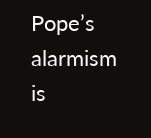Pope’s alarmism is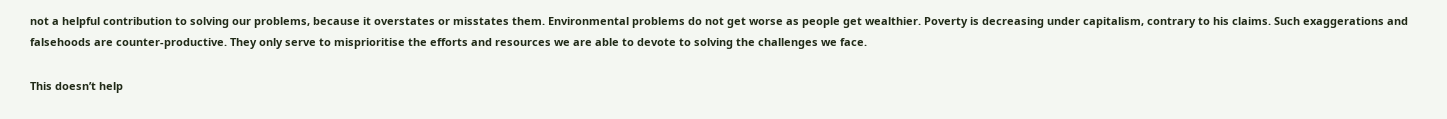not a helpful contribution to solving our problems, because it overstates or misstates them. Environmental problems do not get worse as people get wealthier. Poverty is decreasing under capitalism, contrary to his claims. Such exaggerations and falsehoods are counter-productive. They only serve to misprioritise the efforts and resources we are able to devote to solving the challenges we face.

This doesn’t help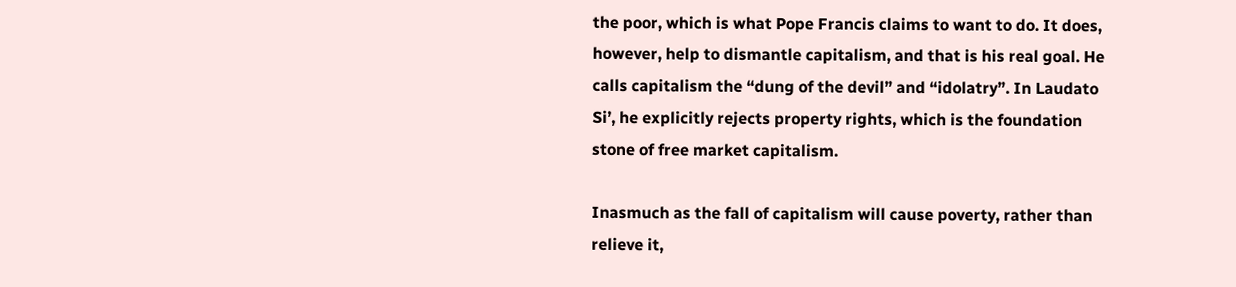the poor, which is what Pope Francis claims to want to do. It does, however, help to dismantle capitalism, and that is his real goal. He calls capitalism the “dung of the devil” and “idolatry”. In Laudato Si’, he explicitly rejects property rights, which is the foundation stone of free market capitalism.

Inasmuch as the fall of capitalism will cause poverty, rather than relieve it,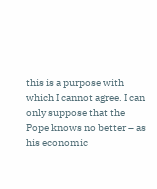this is a purpose with which I cannot agree. I can only suppose that the Pope knows no better – as his economic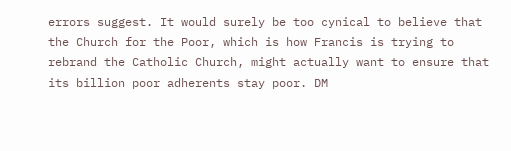errors suggest. It would surely be too cynical to believe that the Church for the Poor, which is how Francis is trying to rebrand the Catholic Church, might actually want to ensure that its billion poor adherents stay poor. DM